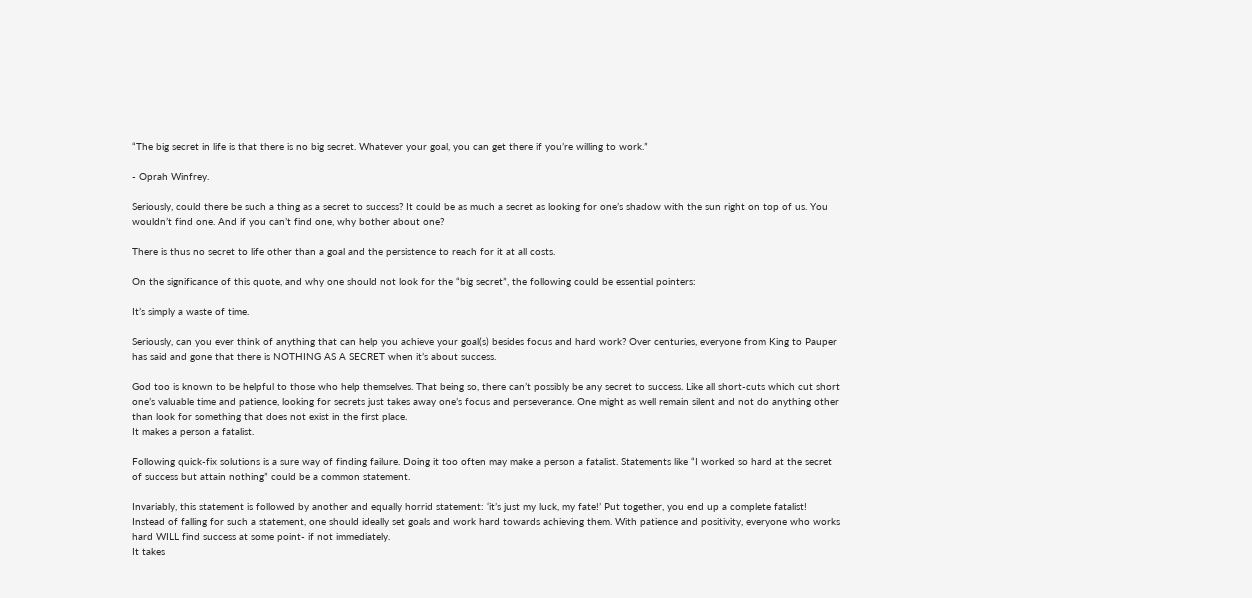“The big secret in life is that there is no big secret. Whatever your goal, you can get there if you’re willing to work.”

- Oprah Winfrey.

Seriously, could there be such a thing as a secret to success? It could be as much a secret as looking for one’s shadow with the sun right on top of us. You wouldn’t find one. And if you can’t find one, why bother about one?

There is thus no secret to life other than a goal and the persistence to reach for it at all costs.

On the significance of this quote, and why one should not look for the “big secret”, the following could be essential pointers:

It’s simply a waste of time.

Seriously, can you ever think of anything that can help you achieve your goal(s) besides focus and hard work? Over centuries, everyone from King to Pauper has said and gone that there is NOTHING AS A SECRET when it’s about success.

God too is known to be helpful to those who help themselves. That being so, there can’t possibly be any secret to success. Like all short-cuts which cut short one’s valuable time and patience, looking for secrets just takes away one’s focus and perseverance. One might as well remain silent and not do anything other than look for something that does not exist in the first place.
It makes a person a fatalist.

Following quick-fix solutions is a sure way of finding failure. Doing it too often may make a person a fatalist. Statements like “I worked so hard at the secret of success but attain nothing” could be a common statement.

Invariably, this statement is followed by another and equally horrid statement: ‘it’s just my luck, my fate!’ Put together, you end up a complete fatalist! Instead of falling for such a statement, one should ideally set goals and work hard towards achieving them. With patience and positivity, everyone who works hard WILL find success at some point- if not immediately.
It takes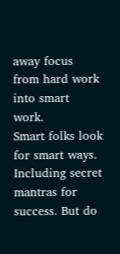away focus from hard work into smart work.
Smart folks look for smart ways. Including secret mantras for success. But do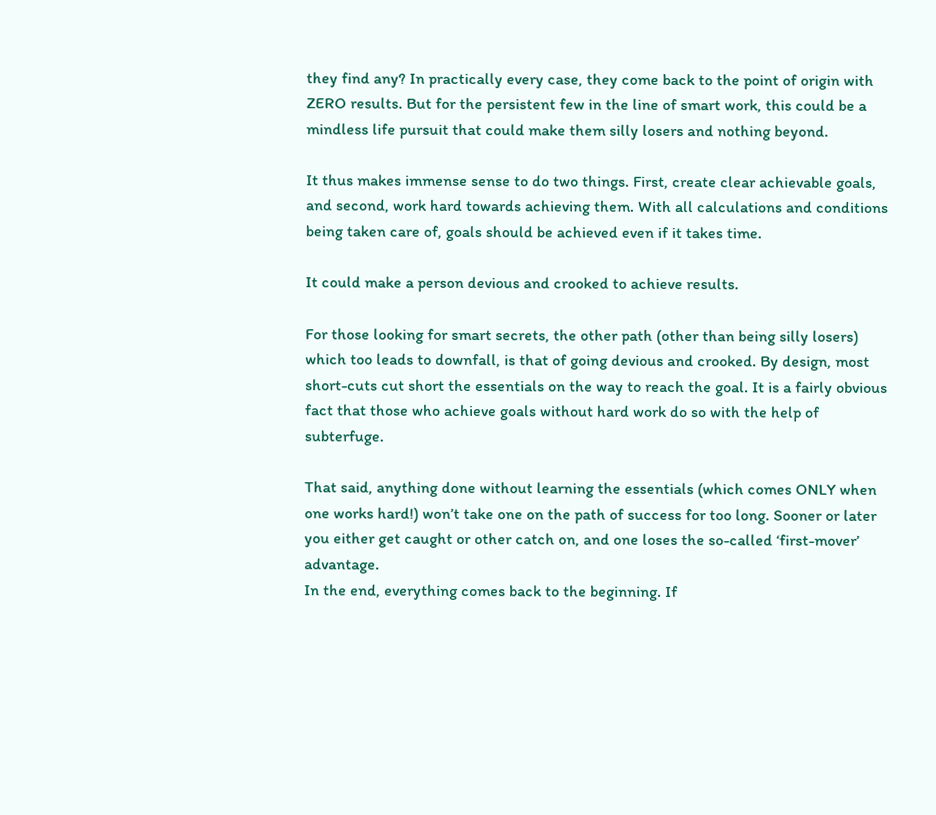they find any? In practically every case, they come back to the point of origin with ZERO results. But for the persistent few in the line of smart work, this could be a mindless life pursuit that could make them silly losers and nothing beyond.

It thus makes immense sense to do two things. First, create clear achievable goals, and second, work hard towards achieving them. With all calculations and conditions being taken care of, goals should be achieved even if it takes time.

It could make a person devious and crooked to achieve results.

For those looking for smart secrets, the other path (other than being silly losers) which too leads to downfall, is that of going devious and crooked. By design, most short-cuts cut short the essentials on the way to reach the goal. It is a fairly obvious fact that those who achieve goals without hard work do so with the help of subterfuge.

That said, anything done without learning the essentials (which comes ONLY when one works hard!) won’t take one on the path of success for too long. Sooner or later you either get caught or other catch on, and one loses the so-called ‘first-mover’ advantage.
In the end, everything comes back to the beginning. If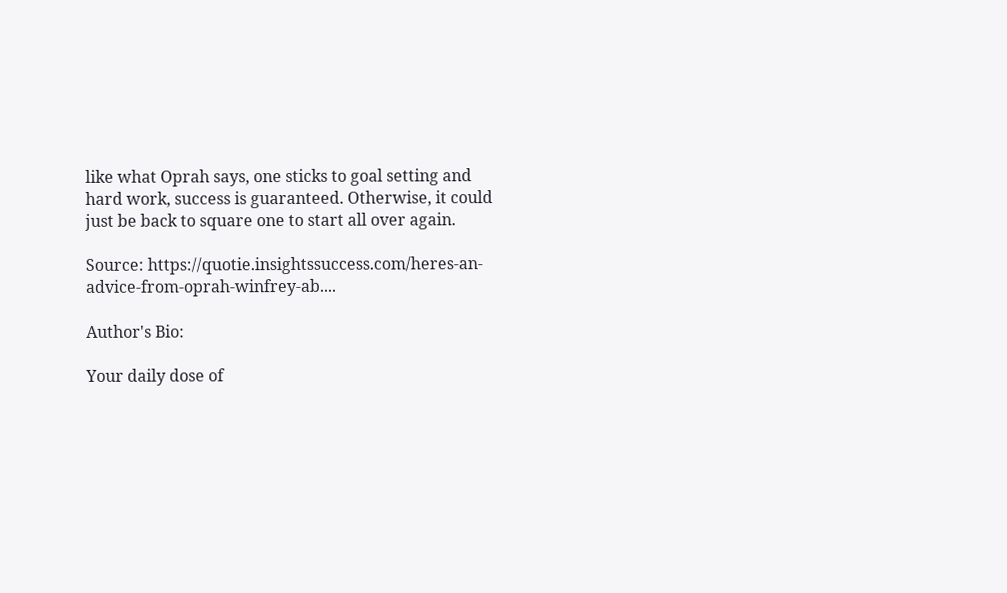like what Oprah says, one sticks to goal setting and hard work, success is guaranteed. Otherwise, it could just be back to square one to start all over again.

Source: https://quotie.insightssuccess.com/heres-an-advice-from-oprah-winfrey-ab....

Author's Bio:

Your daily dose of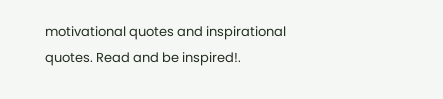motivational quotes and inspirational quotes. Read and be inspired!.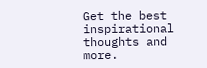Get the best inspirational thoughts and more.